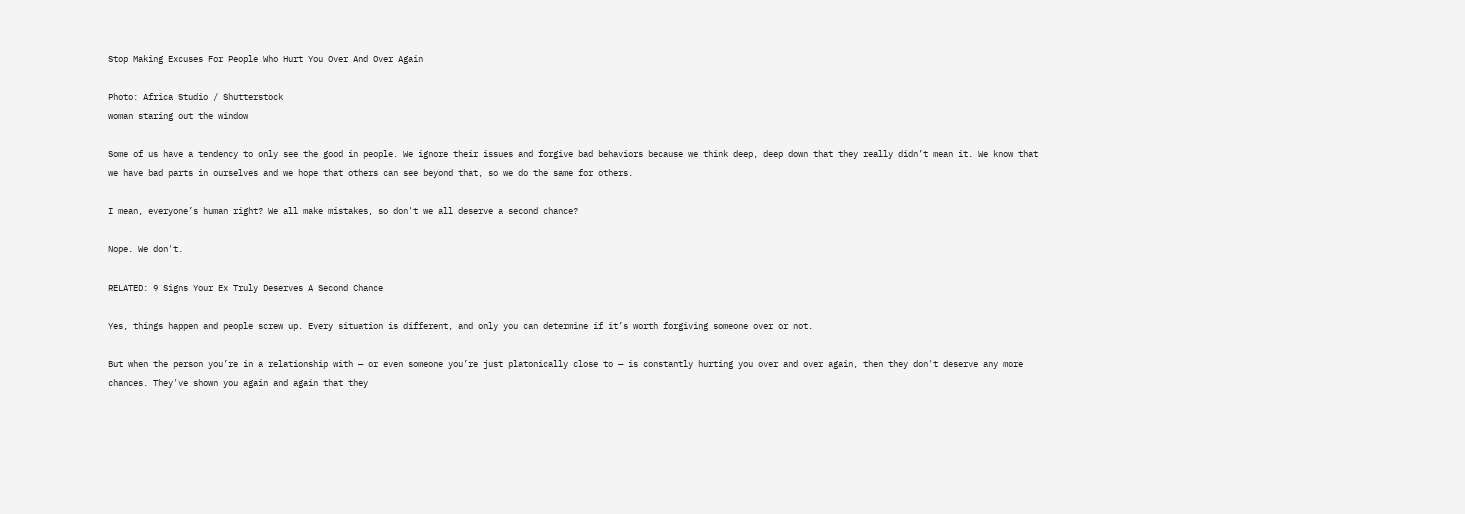Stop Making Excuses For People Who Hurt You Over And Over Again

Photo: Africa Studio / Shutterstock
woman staring out the window

Some of us have a tendency to only see the good in people. We ignore their issues and forgive bad behaviors because we think deep, deep down that they really didn’t mean it. We know that we have bad parts in ourselves and we hope that others can see beyond that, so we do the same for others.

I mean, everyone’s human right? We all make mistakes, so don't we all deserve a second chance?

Nope. We don't.

RELATED: 9 Signs Your Ex Truly Deserves A Second Chance

Yes, things happen and people screw up. Every situation is different, and only you can determine if it’s worth forgiving someone over or not.

But when the person you’re in a relationship with — or even someone you’re just platonically close to — is constantly hurting you over and over again, then they don't deserve any more chances. They've shown you again and again that they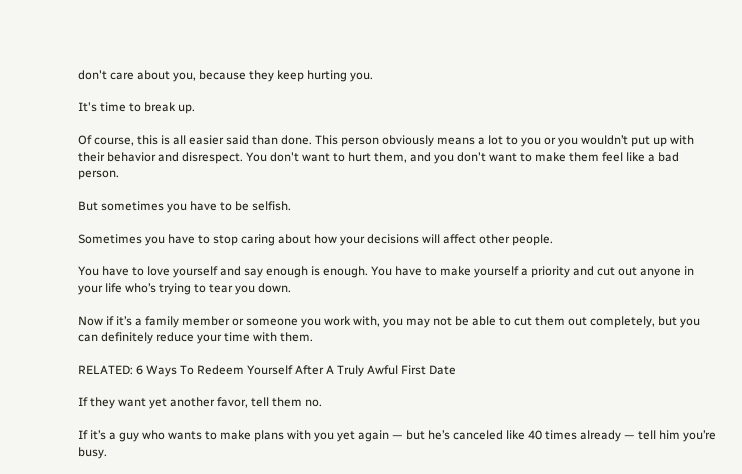don't care about you, because they keep hurting you.

It's time to break up.

Of course, this is all easier said than done. This person obviously means a lot to you or you wouldn’t put up with their behavior and disrespect. You don't want to hurt them, and you don't want to make them feel like a bad person.

But sometimes you have to be selfish.

Sometimes you have to stop caring about how your decisions will affect other people.

You have to love yourself and say enough is enough. You have to make yourself a priority and cut out anyone in your life who’s trying to tear you down.

Now if it’s a family member or someone you work with, you may not be able to cut them out completely, but you can definitely reduce your time with them.

RELATED: 6 Ways To Redeem Yourself After A Truly Awful First Date

If they want yet another favor, tell them no.

If it’s a guy who wants to make plans with you yet again — but he’s canceled like 40 times already — tell him you’re busy.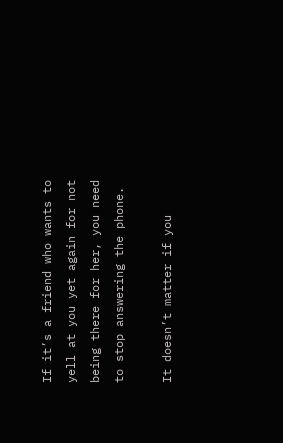If it’s a friend who wants to yell at you yet again for not being there for her, you need to stop answering the phone.

It doesn’t matter if you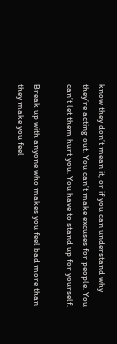know they don’t mean it, or if you can understand why they’re acting out. You can’t make excuses for people. You can’t let them hurt you. You have to stand up for yourself.

Break up with anyone who makes you feel bad more than they make you feel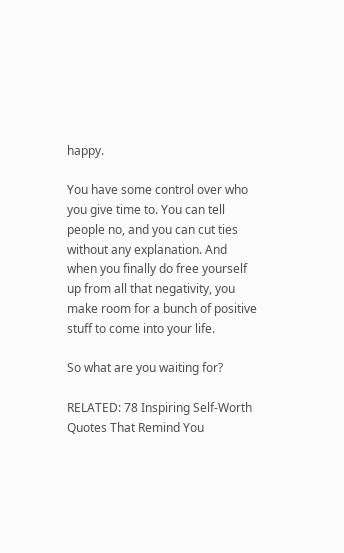happy.

You have some control over who you give time to. You can tell people no, and you can cut ties without any explanation. And when you finally do free yourself up from all that negativity, you make room for a bunch of positive stuff to come into your life.

So what are you waiting for?

RELATED: 78 Inspiring Self-Worth Quotes That Remind You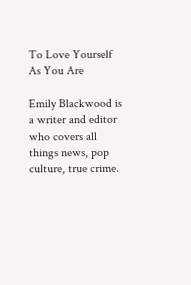To Love Yourself As You Are

Emily Blackwood is a writer and editor who covers all things news, pop culture, true crime.